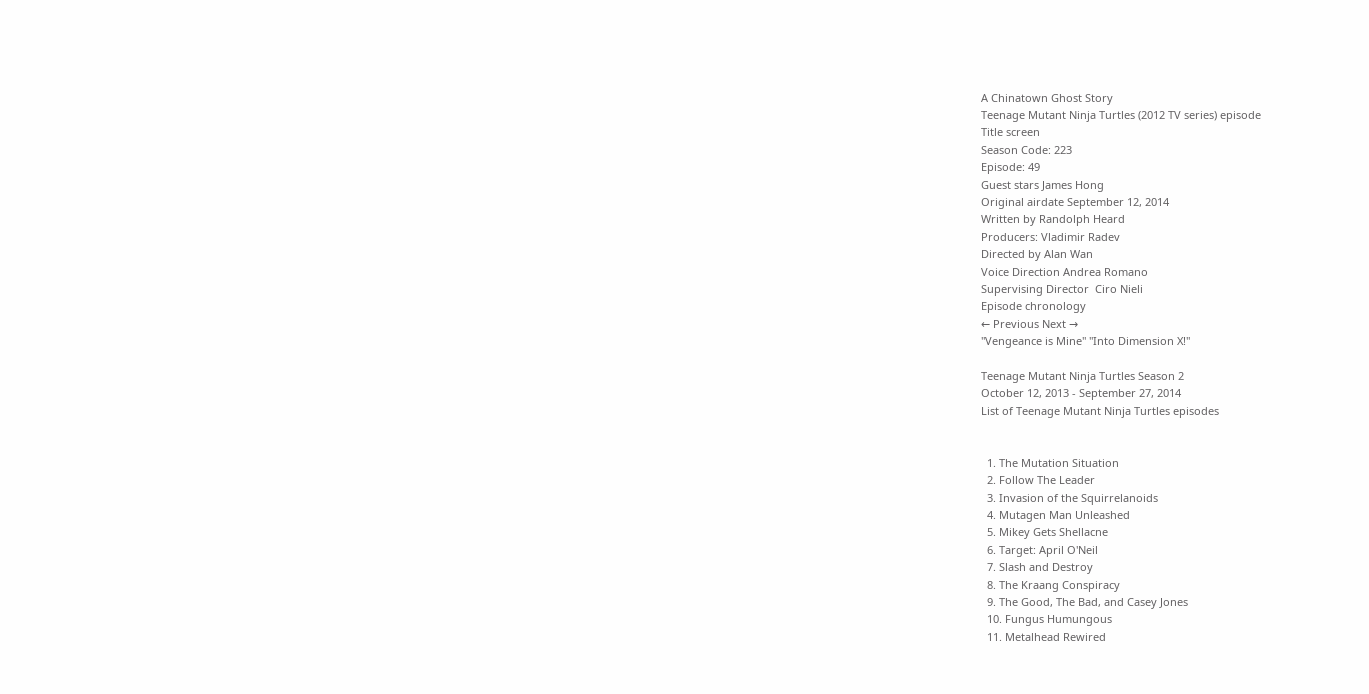A Chinatown Ghost Story
Teenage Mutant Ninja Turtles (2012 TV series) episode
Title screen
Season Code: 223
Episode: 49
Guest stars James Hong
Original airdate September 12, 2014
Written by Randolph Heard
Producers: Vladimir Radev
Directed by Alan Wan
Voice Direction Andrea Romano
Supervising Director  Ciro Nieli
Episode chronology
← Previous Next →
"Vengeance is Mine" "Into Dimension X!"

Teenage Mutant Ninja Turtles Season 2
October 12, 2013 - September 27, 2014
List of Teenage Mutant Ninja Turtles episodes


  1. The Mutation Situation
  2. Follow The Leader
  3. Invasion of the Squirrelanoids
  4. Mutagen Man Unleashed
  5. Mikey Gets Shellacne
  6. Target: April O'Neil
  7. Slash and Destroy
  8. The Kraang Conspiracy
  9. The Good, The Bad, and Casey Jones
  10. Fungus Humungous
  11. Metalhead Rewired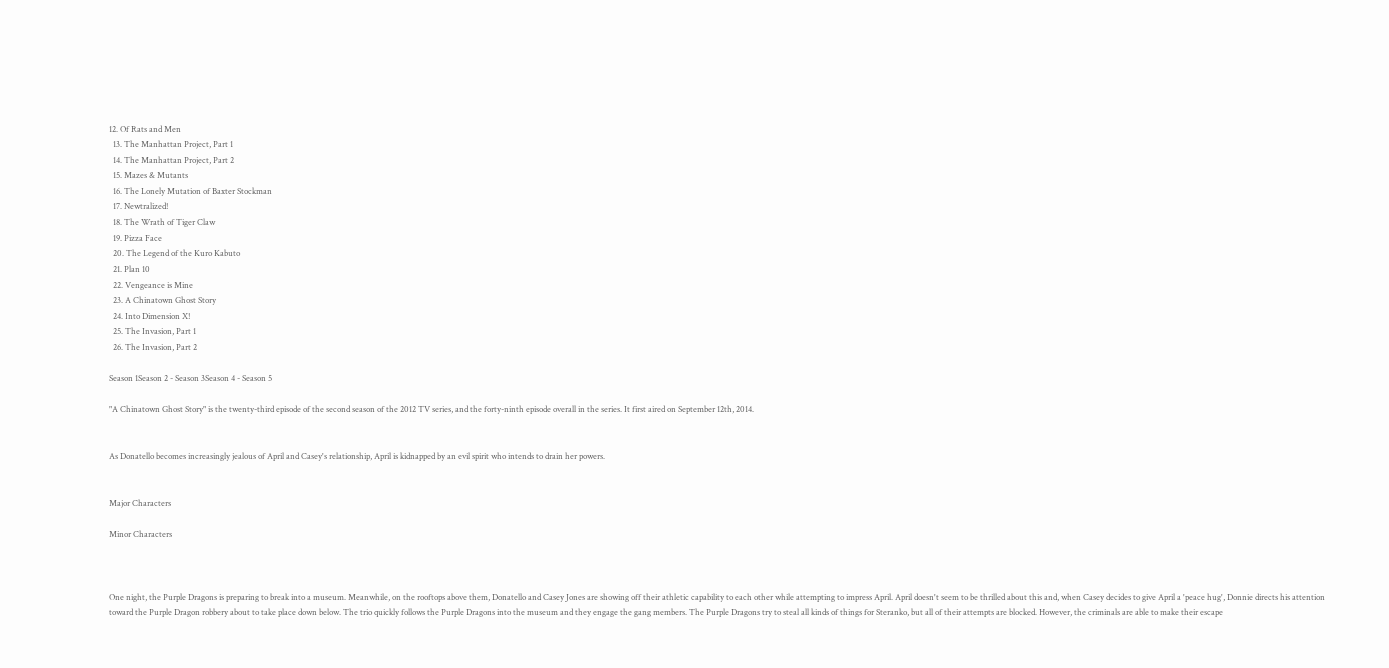12. Of Rats and Men
  13. The Manhattan Project, Part 1
  14. The Manhattan Project, Part 2
  15. Mazes & Mutants
  16. The Lonely Mutation of Baxter Stockman
  17. Newtralized!
  18. The Wrath of Tiger Claw
  19. Pizza Face
  20. The Legend of the Kuro Kabuto
  21. Plan 10
  22. Vengeance is Mine
  23. A Chinatown Ghost Story
  24. Into Dimension X!
  25. The Invasion, Part 1
  26. The Invasion, Part 2

Season 1Season 2 - Season 3Season 4 - Season 5

"A Chinatown Ghost Story" is the twenty-third episode of the second season of the 2012 TV series, and the forty-ninth episode overall in the series. It first aired on September 12th, 2014.


As Donatello becomes increasingly jealous of April and Casey's relationship, April is kidnapped by an evil spirit who intends to drain her powers.


Major Characters

Minor Characters



One night, the Purple Dragons is preparing to break into a museum. Meanwhile, on the rooftops above them, Donatello and Casey Jones are showing off their athletic capability to each other while attempting to impress April. April doesn't seem to be thrilled about this and, when Casey decides to give April a 'peace hug', Donnie directs his attention toward the Purple Dragon robbery about to take place down below. The trio quickly follows the Purple Dragons into the museum and they engage the gang members. The Purple Dragons try to steal all kinds of things for Steranko, but all of their attempts are blocked. However, the criminals are able to make their escape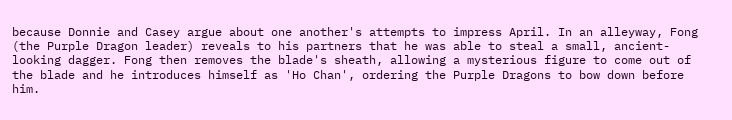because Donnie and Casey argue about one another's attempts to impress April. In an alleyway, Fong (the Purple Dragon leader) reveals to his partners that he was able to steal a small, ancient-looking dagger. Fong then removes the blade's sheath, allowing a mysterious figure to come out of the blade and he introduces himself as 'Ho Chan', ordering the Purple Dragons to bow down before him.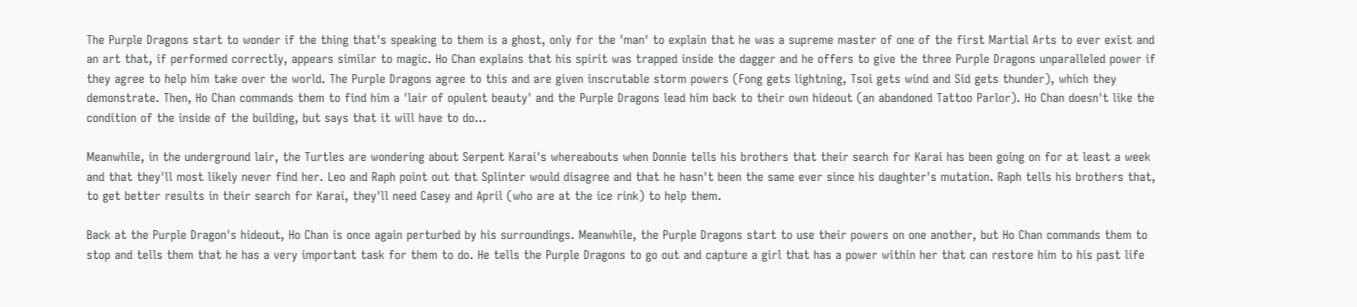The Purple Dragons start to wonder if the thing that's speaking to them is a ghost, only for the 'man' to explain that he was a supreme master of one of the first Martial Arts to ever exist and an art that, if performed correctly, appears similar to magic. Ho Chan explains that his spirit was trapped inside the dagger and he offers to give the three Purple Dragons unparalleled power if they agree to help him take over the world. The Purple Dragons agree to this and are given inscrutable storm powers (Fong gets lightning, Tsoi gets wind and Sid gets thunder), which they demonstrate. Then, Ho Chan commands them to find him a 'lair of opulent beauty' and the Purple Dragons lead him back to their own hideout (an abandoned Tattoo Parlor). Ho Chan doesn't like the condition of the inside of the building, but says that it will have to do...

Meanwhile, in the underground lair, the Turtles are wondering about Serpent Karai's whereabouts when Donnie tells his brothers that their search for Karai has been going on for at least a week and that they'll most likely never find her. Leo and Raph point out that Splinter would disagree and that he hasn't been the same ever since his daughter's mutation. Raph tells his brothers that, to get better results in their search for Karai, they'll need Casey and April (who are at the ice rink) to help them.

Back at the Purple Dragon's hideout, Ho Chan is once again perturbed by his surroundings. Meanwhile, the Purple Dragons start to use their powers on one another, but Ho Chan commands them to stop and tells them that he has a very important task for them to do. He tells the Purple Dragons to go out and capture a girl that has a power within her that can restore him to his past life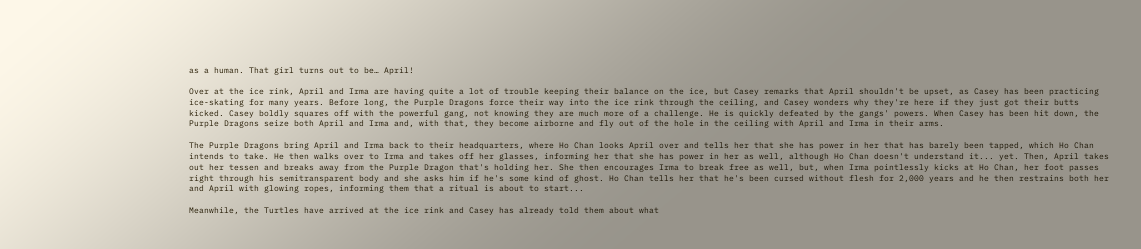as a human. That girl turns out to be… April!

Over at the ice rink, April and Irma are having quite a lot of trouble keeping their balance on the ice, but Casey remarks that April shouldn't be upset, as Casey has been practicing ice-skating for many years. Before long, the Purple Dragons force their way into the ice rink through the ceiling, and Casey wonders why they're here if they just got their butts kicked. Casey boldly squares off with the powerful gang, not knowing they are much more of a challenge. He is quickly defeated by the gangs' powers. When Casey has been hit down, the Purple Dragons seize both April and Irma and, with that, they become airborne and fly out of the hole in the ceiling with April and Irma in their arms.

The Purple Dragons bring April and Irma back to their headquarters, where Ho Chan looks April over and tells her that she has power in her that has barely been tapped, which Ho Chan intends to take. He then walks over to Irma and takes off her glasses, informing her that she has power in her as well, although Ho Chan doesn't understand it... yet. Then, April takes out her tessen and breaks away from the Purple Dragon that's holding her. She then encourages Irma to break free as well, but, when Irma pointlessly kicks at Ho Chan, her foot passes right through his semitransparent body and she asks him if he's some kind of ghost. Ho Chan tells her that he's been cursed without flesh for 2,000 years and he then restrains both her and April with glowing ropes, informing them that a ritual is about to start...

Meanwhile, the Turtles have arrived at the ice rink and Casey has already told them about what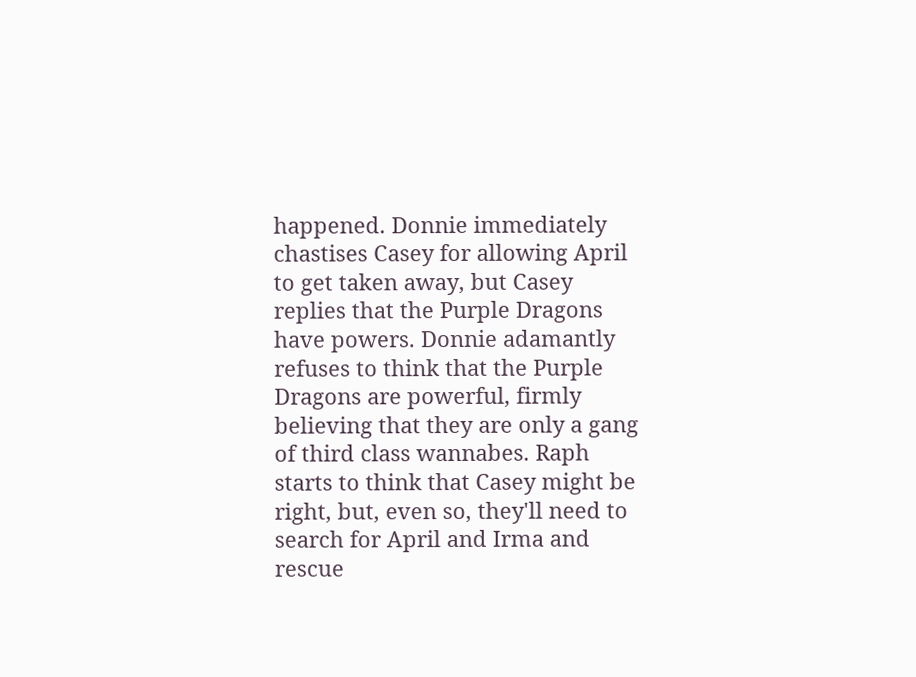happened. Donnie immediately chastises Casey for allowing April to get taken away, but Casey replies that the Purple Dragons have powers. Donnie adamantly refuses to think that the Purple Dragons are powerful, firmly believing that they are only a gang of third class wannabes. Raph starts to think that Casey might be right, but, even so, they'll need to search for April and Irma and rescue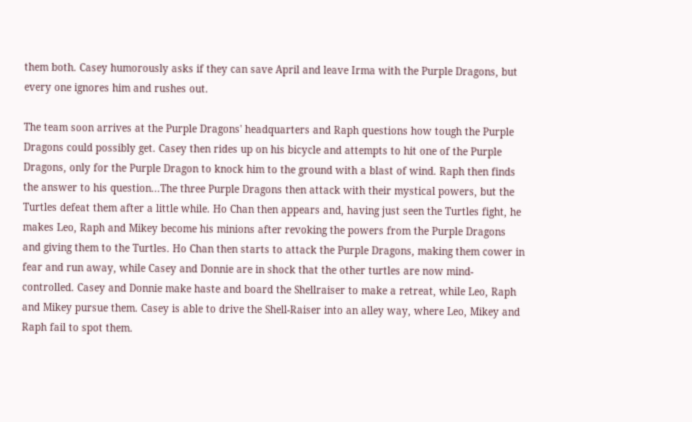them both. Casey humorously asks if they can save April and leave Irma with the Purple Dragons, but every one ignores him and rushes out.

The team soon arrives at the Purple Dragons' headquarters and Raph questions how tough the Purple Dragons could possibly get. Casey then rides up on his bicycle and attempts to hit one of the Purple Dragons, only for the Purple Dragon to knock him to the ground with a blast of wind. Raph then finds the answer to his question...The three Purple Dragons then attack with their mystical powers, but the Turtles defeat them after a little while. Ho Chan then appears and, having just seen the Turtles fight, he makes Leo, Raph and Mikey become his minions after revoking the powers from the Purple Dragons and giving them to the Turtles. Ho Chan then starts to attack the Purple Dragons, making them cower in fear and run away, while Casey and Donnie are in shock that the other turtles are now mind-controlled. Casey and Donnie make haste and board the Shellraiser to make a retreat, while Leo, Raph and Mikey pursue them. Casey is able to drive the Shell-Raiser into an alley way, where Leo, Mikey and Raph fail to spot them.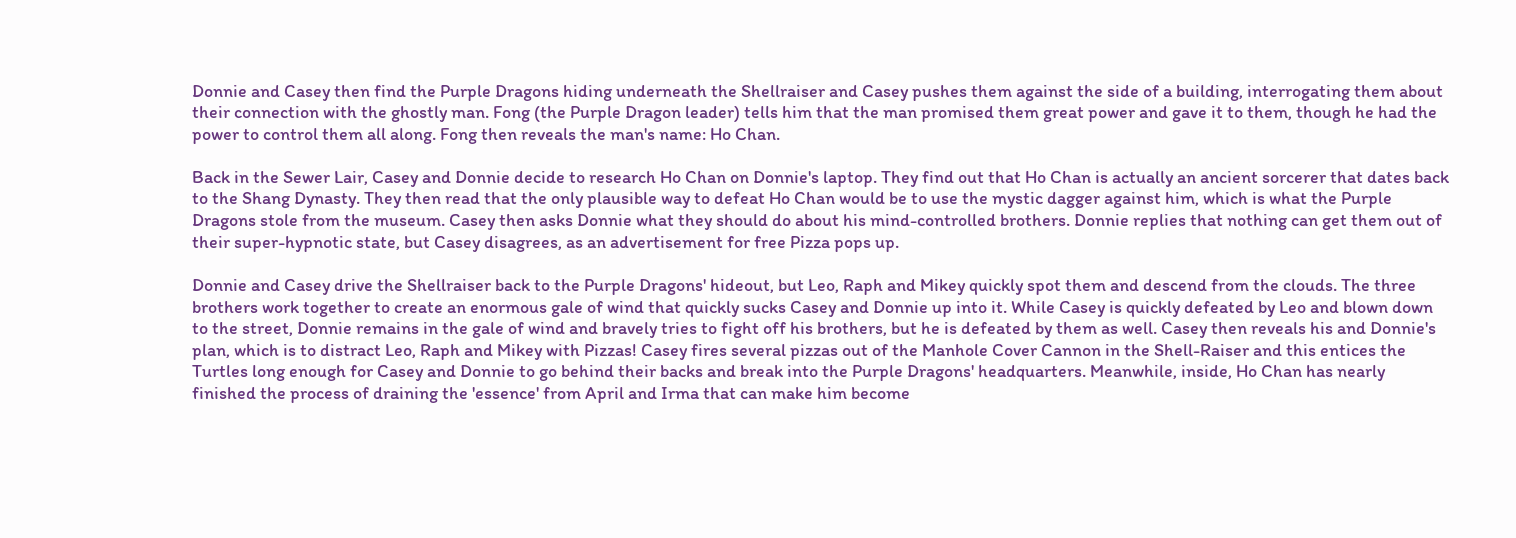Donnie and Casey then find the Purple Dragons hiding underneath the Shellraiser and Casey pushes them against the side of a building, interrogating them about their connection with the ghostly man. Fong (the Purple Dragon leader) tells him that the man promised them great power and gave it to them, though he had the power to control them all along. Fong then reveals the man's name: Ho Chan.

Back in the Sewer Lair, Casey and Donnie decide to research Ho Chan on Donnie's laptop. They find out that Ho Chan is actually an ancient sorcerer that dates back to the Shang Dynasty. They then read that the only plausible way to defeat Ho Chan would be to use the mystic dagger against him, which is what the Purple Dragons stole from the museum. Casey then asks Donnie what they should do about his mind-controlled brothers. Donnie replies that nothing can get them out of their super-hypnotic state, but Casey disagrees, as an advertisement for free Pizza pops up.

Donnie and Casey drive the Shellraiser back to the Purple Dragons' hideout, but Leo, Raph and Mikey quickly spot them and descend from the clouds. The three brothers work together to create an enormous gale of wind that quickly sucks Casey and Donnie up into it. While Casey is quickly defeated by Leo and blown down to the street, Donnie remains in the gale of wind and bravely tries to fight off his brothers, but he is defeated by them as well. Casey then reveals his and Donnie's plan, which is to distract Leo, Raph and Mikey with Pizzas! Casey fires several pizzas out of the Manhole Cover Cannon in the Shell-Raiser and this entices the Turtles long enough for Casey and Donnie to go behind their backs and break into the Purple Dragons' headquarters. Meanwhile, inside, Ho Chan has nearly finished the process of draining the 'essence' from April and Irma that can make him become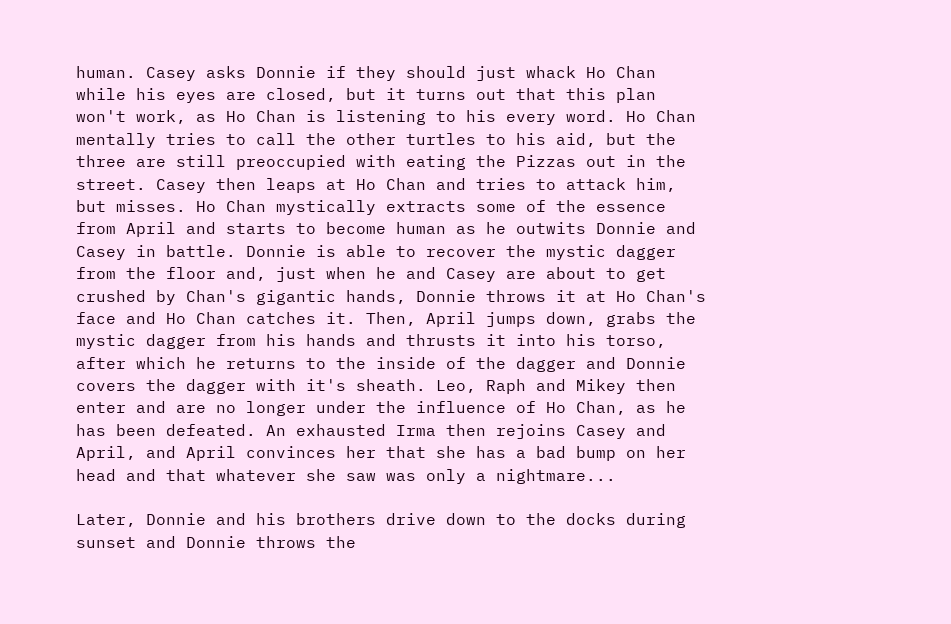human. Casey asks Donnie if they should just whack Ho Chan while his eyes are closed, but it turns out that this plan won't work, as Ho Chan is listening to his every word. Ho Chan mentally tries to call the other turtles to his aid, but the three are still preoccupied with eating the Pizzas out in the street. Casey then leaps at Ho Chan and tries to attack him, but misses. Ho Chan mystically extracts some of the essence from April and starts to become human as he outwits Donnie and Casey in battle. Donnie is able to recover the mystic dagger from the floor and, just when he and Casey are about to get crushed by Chan's gigantic hands, Donnie throws it at Ho Chan's face and Ho Chan catches it. Then, April jumps down, grabs the mystic dagger from his hands and thrusts it into his torso, after which he returns to the inside of the dagger and Donnie covers the dagger with it's sheath. Leo, Raph and Mikey then enter and are no longer under the influence of Ho Chan, as he has been defeated. An exhausted Irma then rejoins Casey and April, and April convinces her that she has a bad bump on her head and that whatever she saw was only a nightmare...

Later, Donnie and his brothers drive down to the docks during sunset and Donnie throws the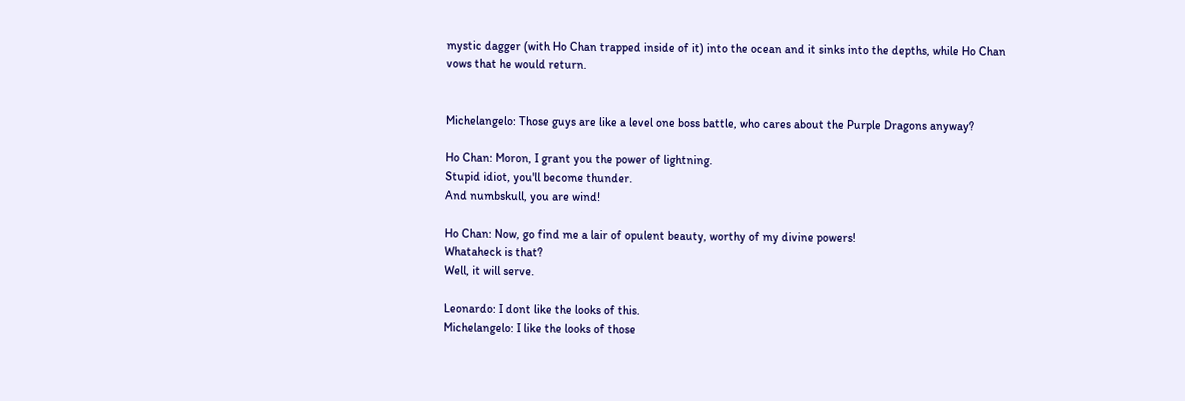mystic dagger (with Ho Chan trapped inside of it) into the ocean and it sinks into the depths, while Ho Chan vows that he would return.


Michelangelo: Those guys are like a level one boss battle, who cares about the Purple Dragons anyway?

Ho Chan: Moron, I grant you the power of lightning.
Stupid idiot, you'll become thunder.
And numbskull, you are wind!

Ho Chan: Now, go find me a lair of opulent beauty, worthy of my divine powers!
Whataheck is that?
Well, it will serve.

Leonardo: I dont like the looks of this.
Michelangelo: I like the looks of those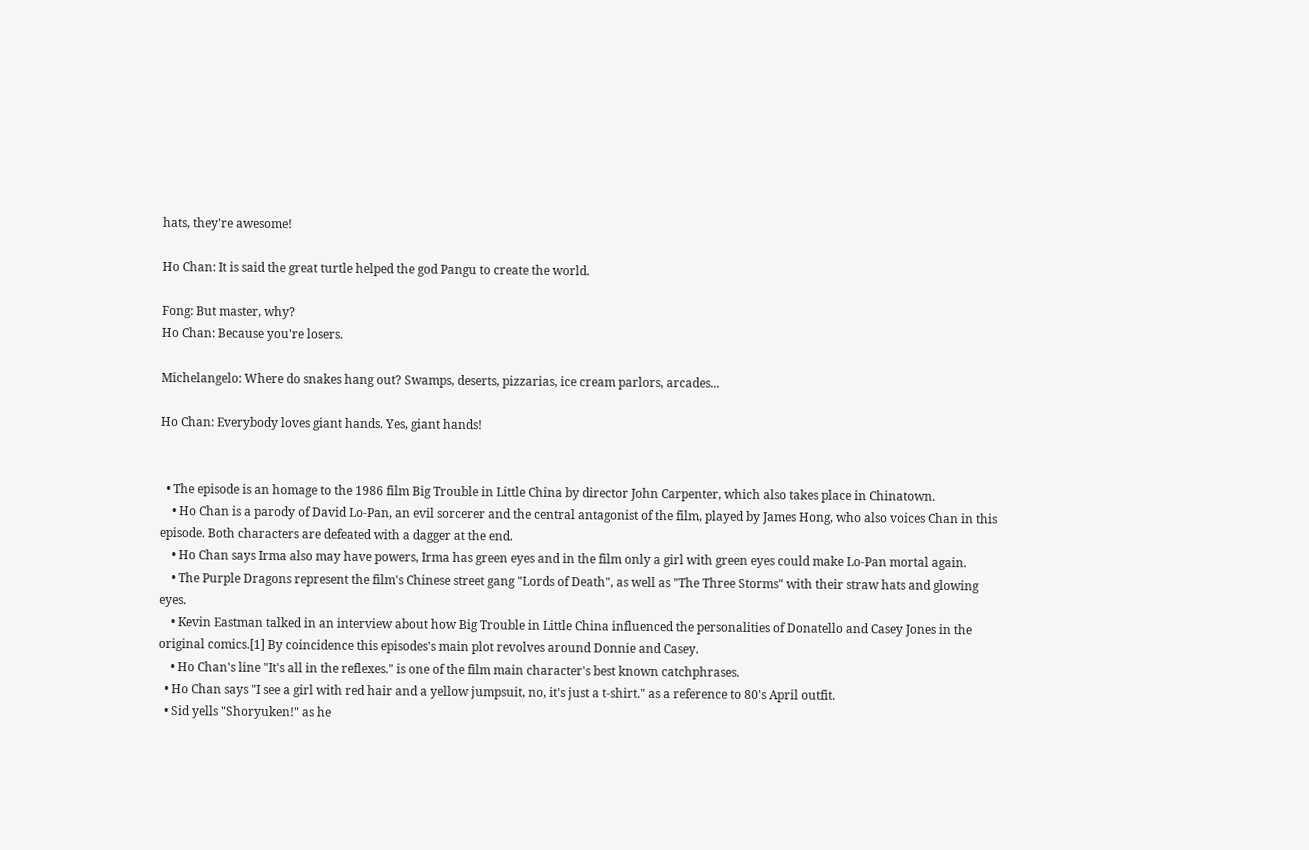hats, they're awesome!

Ho Chan: It is said the great turtle helped the god Pangu to create the world.

Fong: But master, why?
Ho Chan: Because you're losers.

Michelangelo: Where do snakes hang out? Swamps, deserts, pizzarias, ice cream parlors, arcades...

Ho Chan: Everybody loves giant hands. Yes, giant hands!


  • The episode is an homage to the 1986 film Big Trouble in Little China by director John Carpenter, which also takes place in Chinatown.
    • Ho Chan is a parody of David Lo-Pan, an evil sorcerer and the central antagonist of the film, played by James Hong, who also voices Chan in this episode. Both characters are defeated with a dagger at the end.
    • Ho Chan says Irma also may have powers, Irma has green eyes and in the film only a girl with green eyes could make Lo-Pan mortal again.
    • The Purple Dragons represent the film's Chinese street gang "Lords of Death", as well as "The Three Storms" with their straw hats and glowing eyes.
    • Kevin Eastman talked in an interview about how Big Trouble in Little China influenced the personalities of Donatello and Casey Jones in the original comics.[1] By coincidence this episodes's main plot revolves around Donnie and Casey.
    • Ho Chan's line "It's all in the reflexes." is one of the film main character's best known catchphrases.
  • Ho Chan says "I see a girl with red hair and a yellow jumpsuit, no, it's just a t-shirt." as a reference to 80's April outfit.
  • Sid yells "Shoryuken!" as he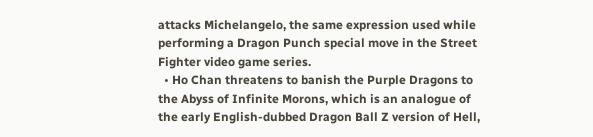attacks Michelangelo, the same expression used while performing a Dragon Punch special move in the Street Fighter video game series.
  • Ho Chan threatens to banish the Purple Dragons to the Abyss of Infinite Morons, which is an analogue of the early English-dubbed Dragon Ball Z version of Hell,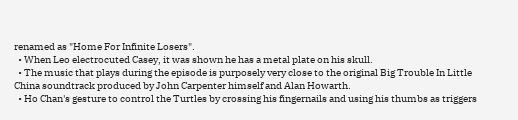renamed as "Home For Infinite Losers".
  • When Leo electrocuted Casey, it was shown he has a metal plate on his skull.
  • The music that plays during the episode is purposely very close to the original Big Trouble In Little China soundtrack produced by John Carpenter himself and Alan Howarth.
  • Ho Chan's gesture to control the Turtles by crossing his fingernails and using his thumbs as triggers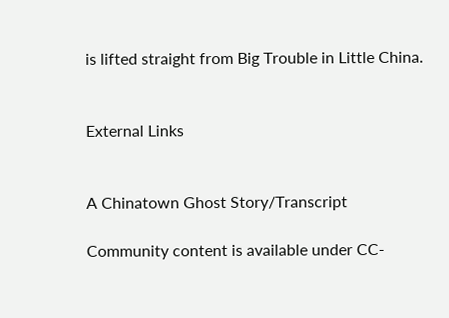is lifted straight from Big Trouble in Little China.


External Links


A Chinatown Ghost Story/Transcript

Community content is available under CC-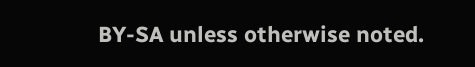BY-SA unless otherwise noted.